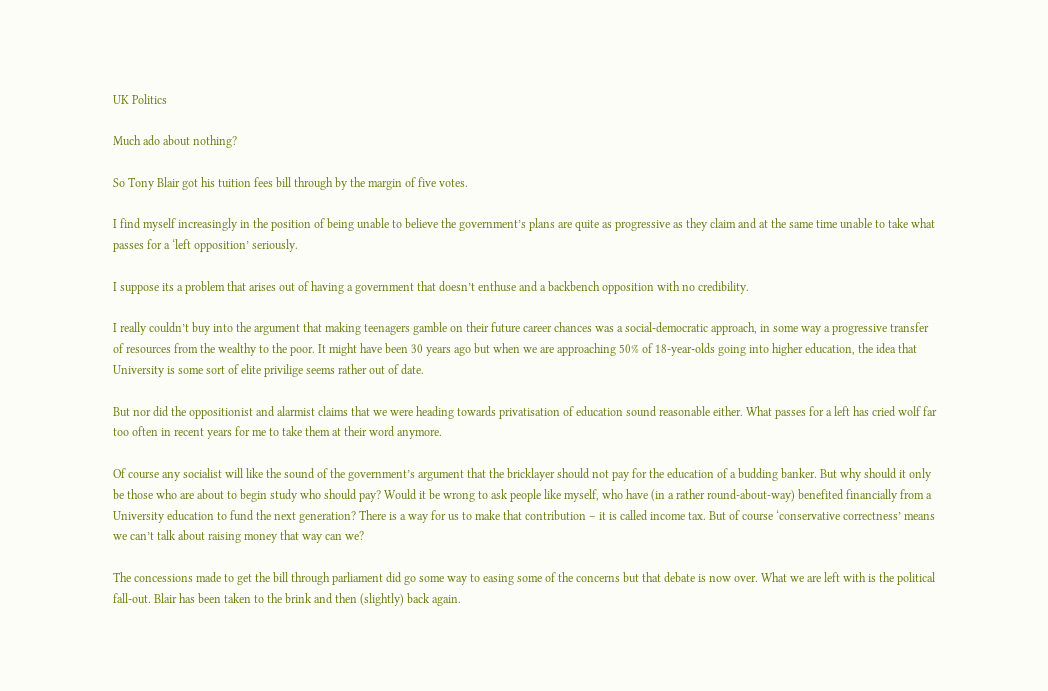UK Politics

Much ado about nothing?

So Tony Blair got his tuition fees bill through by the margin of five votes.

I find myself increasingly in the position of being unable to believe the government’s plans are quite as progressive as they claim and at the same time unable to take what passes for a ‘left opposition’ seriously.

I suppose its a problem that arises out of having a government that doesn’t enthuse and a backbench opposition with no credibility.

I really couldn’t buy into the argument that making teenagers gamble on their future career chances was a social-democratic approach, in some way a progressive transfer of resources from the wealthy to the poor. It might have been 30 years ago but when we are approaching 50% of 18-year-olds going into higher education, the idea that University is some sort of elite privilige seems rather out of date.

But nor did the oppositionist and alarmist claims that we were heading towards privatisation of education sound reasonable either. What passes for a left has cried wolf far too often in recent years for me to take them at their word anymore.

Of course any socialist will like the sound of the government’s argument that the bricklayer should not pay for the education of a budding banker. But why should it only be those who are about to begin study who should pay? Would it be wrong to ask people like myself, who have (in a rather round-about-way) benefited financially from a University education to fund the next generation? There is a way for us to make that contribution – it is called income tax. But of course ‘conservative correctness’ means we can’t talk about raising money that way can we?

The concessions made to get the bill through parliament did go some way to easing some of the concerns but that debate is now over. What we are left with is the political fall-out. Blair has been taken to the brink and then (slightly) back again.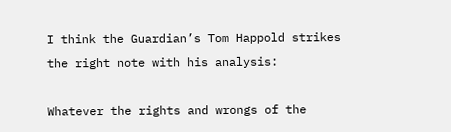I think the Guardian’s Tom Happold strikes the right note with his analysis:

Whatever the rights and wrongs of the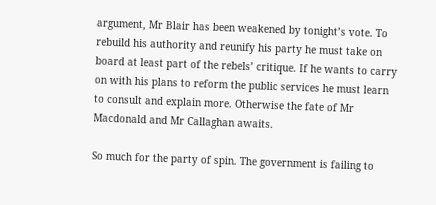argument, Mr Blair has been weakened by tonight’s vote. To rebuild his authority and reunify his party he must take on board at least part of the rebels’ critique. If he wants to carry on with his plans to reform the public services he must learn to consult and explain more. Otherwise the fate of Mr Macdonald and Mr Callaghan awaits.

So much for the party of spin. The government is failing to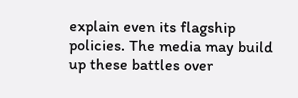explain even its flagship policies. The media may build up these battles over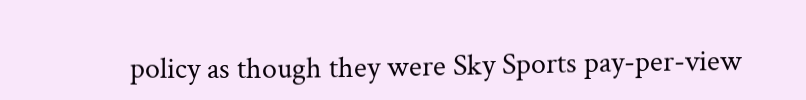policy as though they were Sky Sports pay-per-view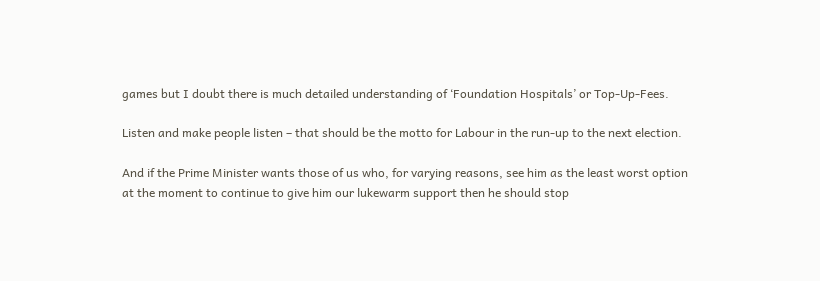games but I doubt there is much detailed understanding of ‘Foundation Hospitals’ or Top-Up-Fees.

Listen and make people listen – that should be the motto for Labour in the run-up to the next election.

And if the Prime Minister wants those of us who, for varying reasons, see him as the least worst option at the moment to continue to give him our lukewarm support then he should stop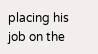placing his job on the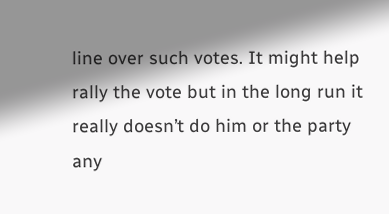line over such votes. It might help rally the vote but in the long run it really doesn’t do him or the party any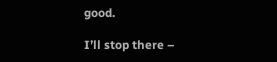good.

I’ll stop there –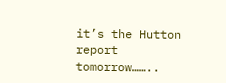it’s the Hutton report tomorrow……..